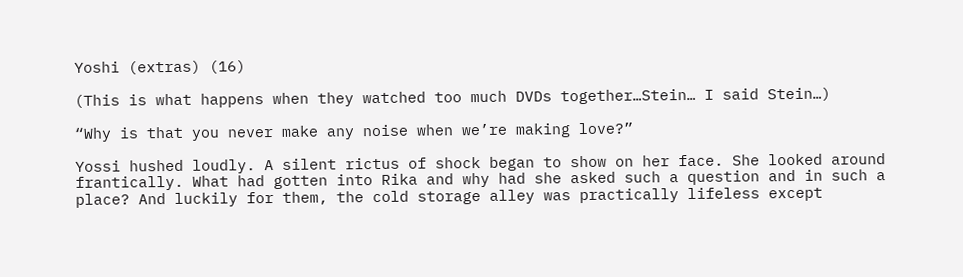Yoshi (extras) (16)

(This is what happens when they watched too much DVDs together…Stein… I said Stein…)

“Why is that you never make any noise when we’re making love?”

Yossi hushed loudly. A silent rictus of shock began to show on her face. She looked around frantically. What had gotten into Rika and why had she asked such a question and in such a place? And luckily for them, the cold storage alley was practically lifeless except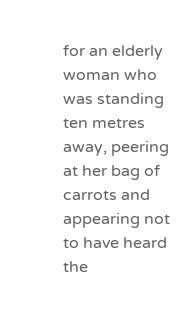for an elderly woman who was standing ten metres away, peering at her bag of carrots and appearing not to have heard the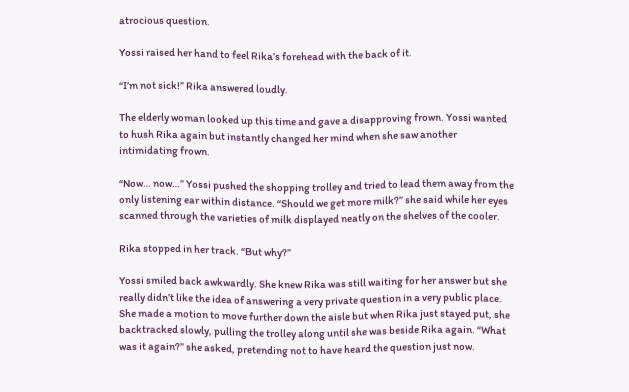atrocious question.

Yossi raised her hand to feel Rika’s forehead with the back of it.

“I’m not sick!” Rika answered loudly.

The elderly woman looked up this time and gave a disapproving frown. Yossi wanted to hush Rika again but instantly changed her mind when she saw another intimidating frown.

“Now… now…” Yossi pushed the shopping trolley and tried to lead them away from the only listening ear within distance. “Should we get more milk?” she said while her eyes scanned through the varieties of milk displayed neatly on the shelves of the cooler.

Rika stopped in her track. “But why?”

Yossi smiled back awkwardly. She knew Rika was still waiting for her answer but she really didn’t like the idea of answering a very private question in a very public place. She made a motion to move further down the aisle but when Rika just stayed put, she backtracked slowly, pulling the trolley along until she was beside Rika again. “What was it again?” she asked, pretending not to have heard the question just now.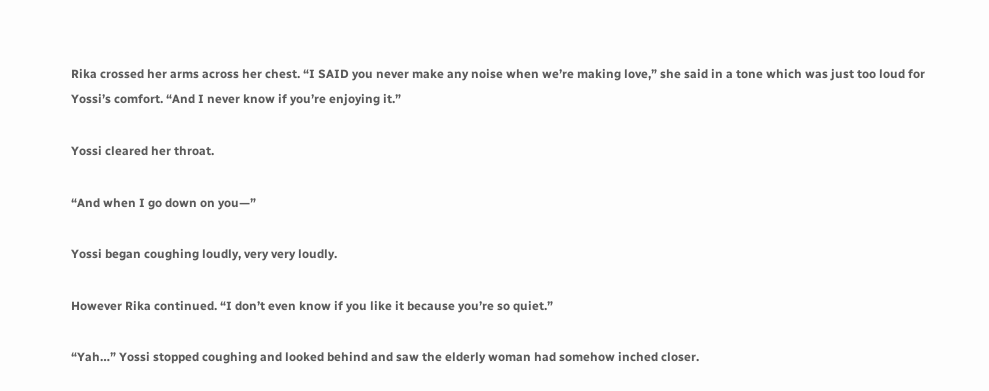Rika crossed her arms across her chest. “I SAID you never make any noise when we’re making love,” she said in a tone which was just too loud for Yossi’s comfort. “And I never know if you’re enjoying it.”

Yossi cleared her throat.

“And when I go down on you—”

Yossi began coughing loudly, very very loudly.

However Rika continued. “I don’t even know if you like it because you’re so quiet.”

“Yah…” Yossi stopped coughing and looked behind and saw the elderly woman had somehow inched closer.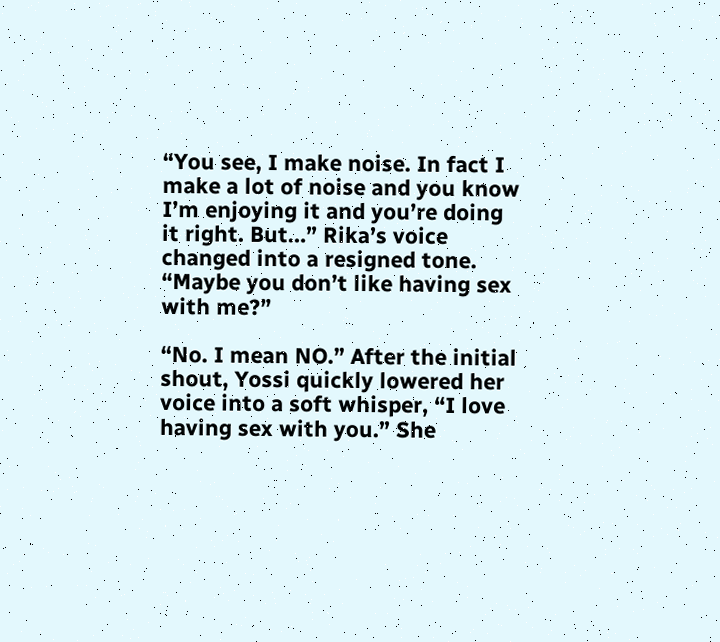“You see, I make noise. In fact I make a lot of noise and you know I’m enjoying it and you’re doing it right. But…” Rika’s voice changed into a resigned tone. “Maybe you don’t like having sex with me?”

“No. I mean NO.” After the initial shout, Yossi quickly lowered her voice into a soft whisper, “I love having sex with you.” She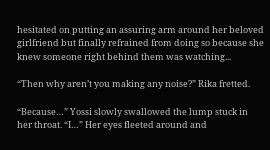hesitated on putting an assuring arm around her beloved girlfriend but finally refrained from doing so because she knew someone right behind them was watching...

“Then why aren’t you making any noise?” Rika fretted.

“Because…” Yossi slowly swallowed the lump stuck in her throat. “I…” Her eyes fleeted around and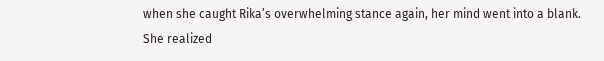when she caught Rika’s overwhelming stance again, her mind went into a blank. She realized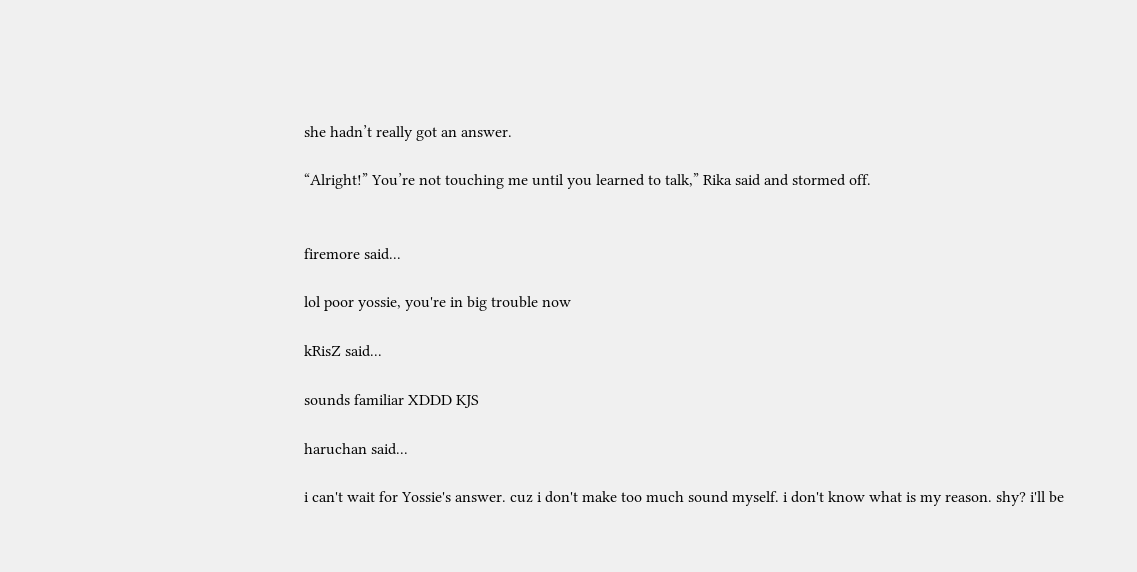she hadn’t really got an answer.

“Alright!” You’re not touching me until you learned to talk,” Rika said and stormed off.


firemore said...

lol poor yossie, you're in big trouble now

kRisZ said...

sounds familiar XDDD KJS

haruchan said...

i can't wait for Yossie's answer. cuz i don't make too much sound myself. i don't know what is my reason. shy? i'll be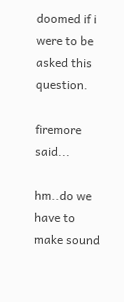doomed if i were to be asked this question.

firemore said...

hm..do we have to make sound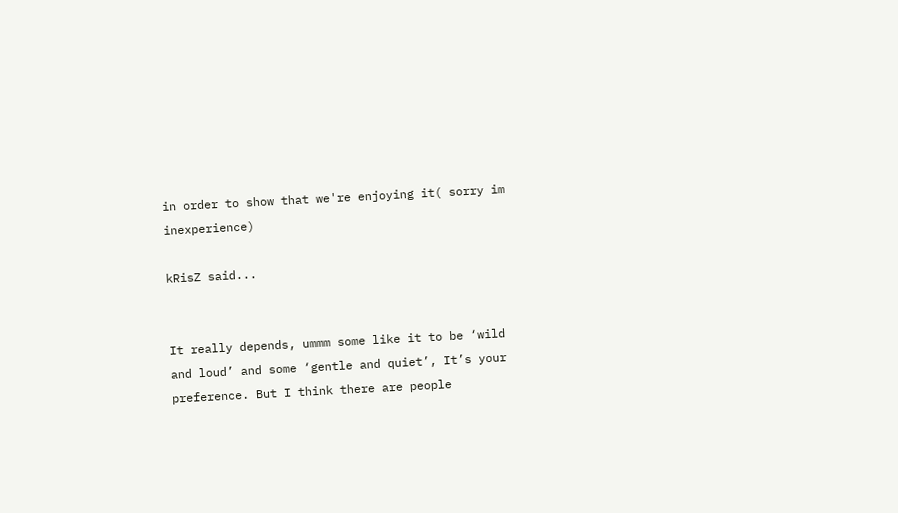in order to show that we're enjoying it( sorry im inexperience)

kRisZ said...


It really depends, ummm some like it to be ‘wild and loud’ and some ‘gentle and quiet’, It’s your preference. But I think there are people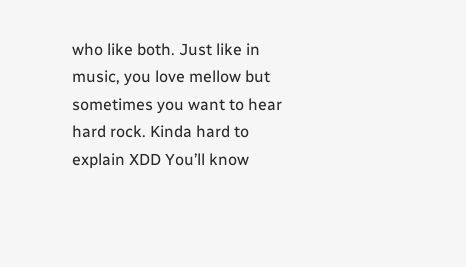who like both. Just like in music, you love mellow but sometimes you want to hear hard rock. Kinda hard to explain XDD You’ll know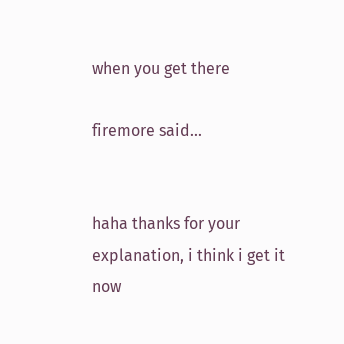when you get there

firemore said...


haha thanks for your explanation, i think i get it now